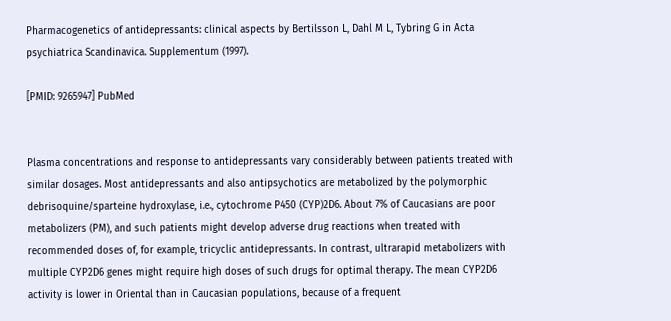Pharmacogenetics of antidepressants: clinical aspects by Bertilsson L, Dahl M L, Tybring G in Acta psychiatrica Scandinavica. Supplementum (1997).

[PMID: 9265947] PubMed


Plasma concentrations and response to antidepressants vary considerably between patients treated with similar dosages. Most antidepressants and also antipsychotics are metabolized by the polymorphic debrisoquine/sparteine hydroxylase, i.e., cytochrome P450 (CYP)2D6. About 7% of Caucasians are poor metabolizers (PM), and such patients might develop adverse drug reactions when treated with recommended doses of, for example, tricyclic antidepressants. In contrast, ultrarapid metabolizers with multiple CYP2D6 genes might require high doses of such drugs for optimal therapy. The mean CYP2D6 activity is lower in Oriental than in Caucasian populations, because of a frequent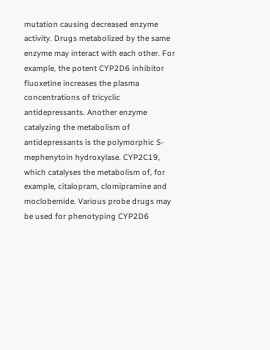mutation causing decreased enzyme activity. Drugs metabolized by the same enzyme may interact with each other. For example, the potent CYP2D6 inhibitor fluoxetine increases the plasma concentrations of tricyclic antidepressants. Another enzyme catalyzing the metabolism of antidepressants is the polymorphic S-mephenytoin hydroxylase. CYP2C19, which catalyses the metabolism of, for example, citalopram, clomipramine and moclobemide. Various probe drugs may be used for phenotyping CYP2D6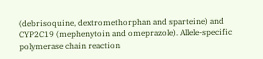(debrisoquine, dextromethorphan and sparteine) and CYP2C19 (mephenytoin and omeprazole). Allele-specific polymerase chain reaction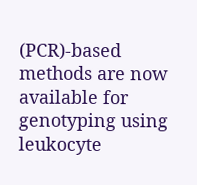(PCR)-based methods are now available for genotyping using leukocyte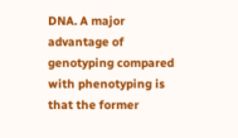DNA. A major advantage of genotyping compared with phenotyping is that the former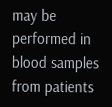may be performed in blood samples from patients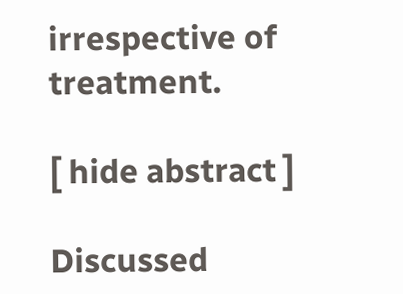irrespective of treatment.

[ hide abstract ]

Discussed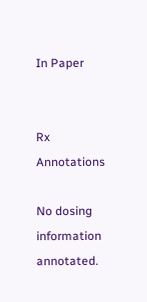In Paper


Rx Annotations

No dosing information annotated.